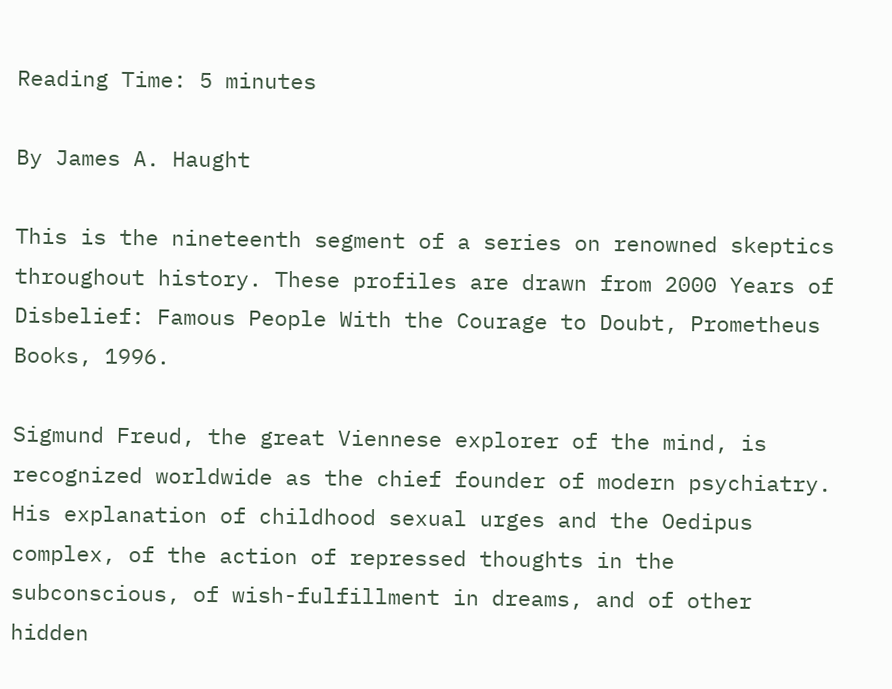Reading Time: 5 minutes

By James A. Haught

This is the nineteenth segment of a series on renowned skeptics throughout history. These profiles are drawn from 2000 Years of Disbelief: Famous People With the Courage to Doubt, Prometheus Books, 1996.

Sigmund Freud, the great Viennese explorer of the mind, is recognized worldwide as the chief founder of modern psychiatry. His explanation of childhood sexual urges and the Oedipus complex, of the action of repressed thoughts in the subconscious, of wish-fulfillment in dreams, and of other hidden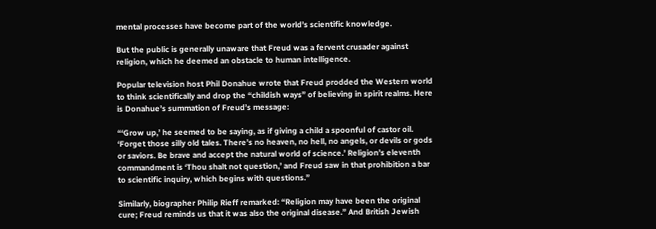mental processes have become part of the world’s scientific knowledge.

But the public is generally unaware that Freud was a fervent crusader against religion, which he deemed an obstacle to human intelligence.

Popular television host Phil Donahue wrote that Freud prodded the Western world to think scientifically and drop the “childish ways” of believing in spirit realms. Here is Donahue’s summation of Freud’s message:

“‘Grow up,’ he seemed to be saying, as if giving a child a spoonful of castor oil. ‘Forget those silly old tales. There’s no heaven, no hell, no angels, or devils or gods or saviors. Be brave and accept the natural world of science.’ Religion’s eleventh commandment is ‘Thou shalt not question,’ and Freud saw in that prohibition a bar to scientific inquiry, which begins with questions.”

Similarly, biographer Philip Rieff remarked: “Religion may have been the original cure; Freud reminds us that it was also the original disease.” And British Jewish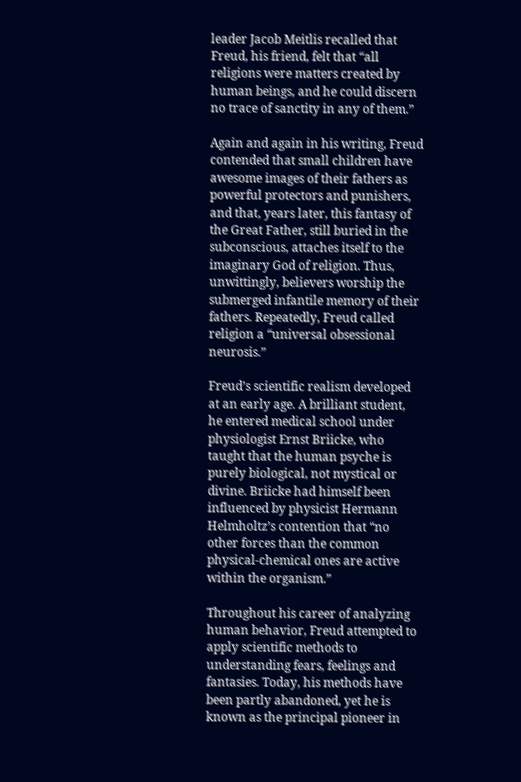leader Jacob Meitlis recalled that Freud, his friend, felt that “all religions were matters created by human beings, and he could discern no trace of sanctity in any of them.”

Again and again in his writing, Freud contended that small children have awesome images of their fathers as powerful protectors and punishers, and that, years later, this fantasy of the Great Father, still buried in the subconscious, attaches itself to the imaginary God of religion. Thus, unwittingly, believers worship the submerged infantile memory of their fathers. Repeatedly, Freud called religion a “universal obsessional neurosis.”

Freud’s scientific realism developed at an early age. A brilliant student, he entered medical school under physiologist Ernst Briicke, who taught that the human psyche is purely biological, not mystical or divine. Briicke had himself been influenced by physicist Hermann Helmholtz’s contention that “no other forces than the common physical-chemical ones are active within the organism.”

Throughout his career of analyzing human behavior, Freud attempted to apply scientific methods to understanding fears, feelings and fantasies. Today, his methods have been partly abandoned, yet he is known as the principal pioneer in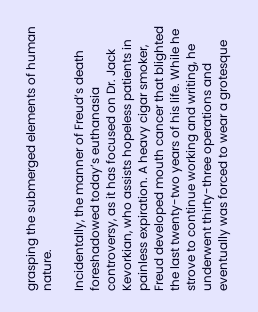grasping the submerged elements of human nature.

Incidentally, the manner of Freud’s death foreshadowed today’s euthanasia controversy, as it has focused on Dr. Jack Kevorkian, who assists hopeless patients in painless expiration. A heavy cigar smoker, Freud developed mouth cancer that blighted the last twenty-two years of his life. While he strove to continue working and writing, he underwent thirty-three operations and eventually was forced to wear a grotesque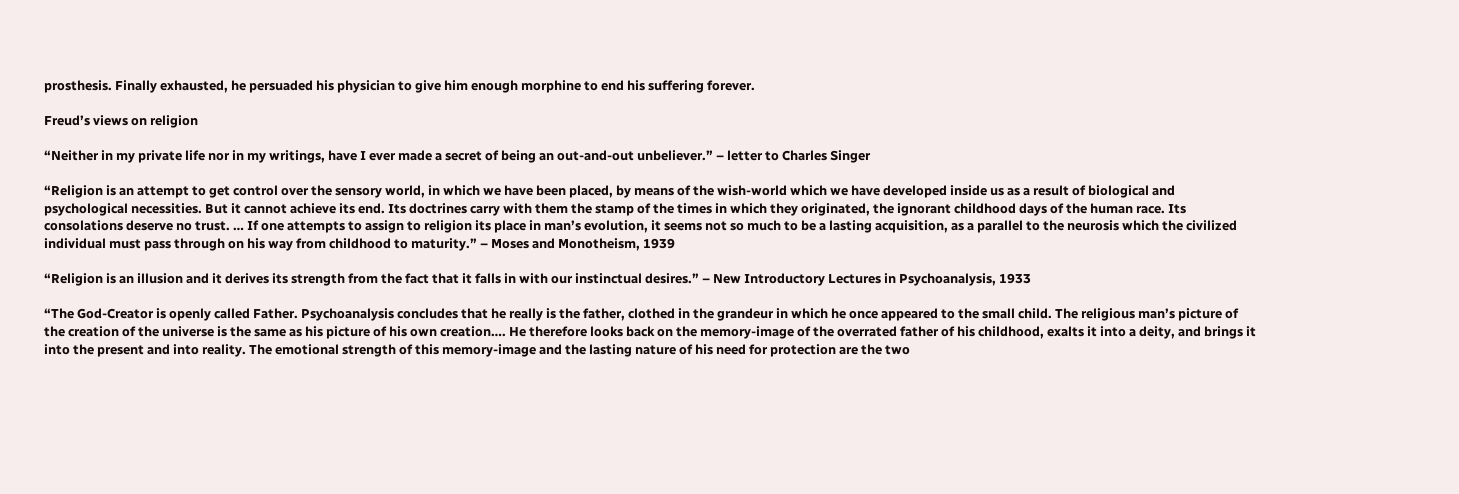prosthesis. Finally exhausted, he persuaded his physician to give him enough morphine to end his suffering forever.

Freud’s views on religion

“Neither in my private life nor in my writings, have I ever made a secret of being an out-and-out unbeliever.” – letter to Charles Singer

“Religion is an attempt to get control over the sensory world, in which we have been placed, by means of the wish-world which we have developed inside us as a result of biological and psychological necessities. But it cannot achieve its end. Its doctrines carry with them the stamp of the times in which they originated, the ignorant childhood days of the human race. Its consolations deserve no trust. … If one attempts to assign to religion its place in man’s evolution, it seems not so much to be a lasting acquisition, as a parallel to the neurosis which the civilized individual must pass through on his way from childhood to maturity.” – Moses and Monotheism, 1939

“Religion is an illusion and it derives its strength from the fact that it falls in with our instinctual desires.” – New Introductory Lectures in Psychoanalysis, 1933

“The God-Creator is openly called Father. Psychoanalysis concludes that he really is the father, clothed in the grandeur in which he once appeared to the small child. The religious man’s picture of the creation of the universe is the same as his picture of his own creation…. He therefore looks back on the memory-image of the overrated father of his childhood, exalts it into a deity, and brings it into the present and into reality. The emotional strength of this memory-image and the lasting nature of his need for protection are the two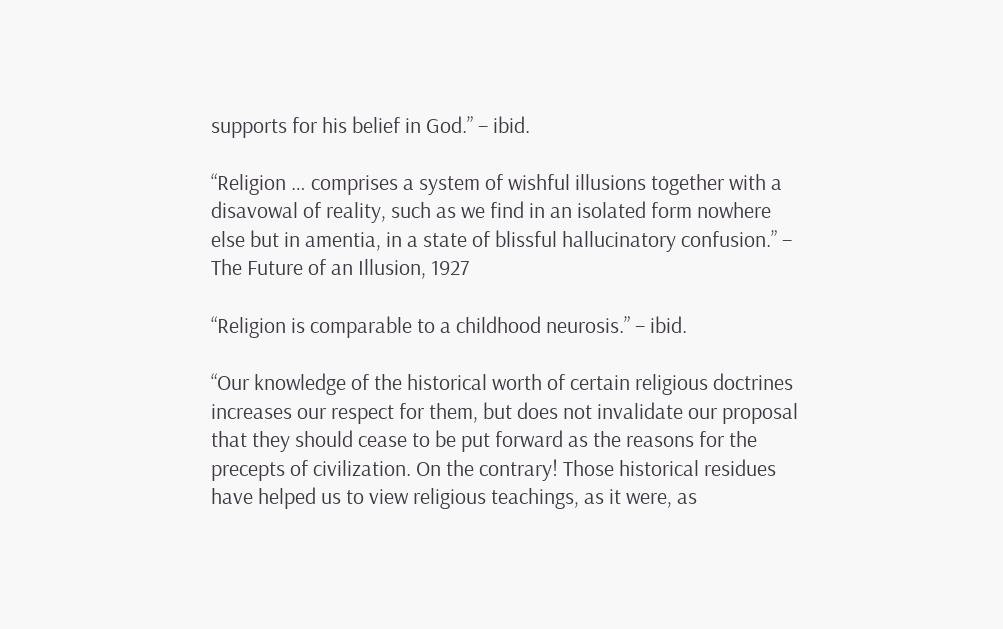supports for his belief in God.” – ibid.

“Religion … comprises a system of wishful illusions together with a disavowal of reality, such as we find in an isolated form nowhere else but in amentia, in a state of blissful hallucinatory confusion.” – The Future of an Illusion, 1927

“Religion is comparable to a childhood neurosis.” – ibid.

“Our knowledge of the historical worth of certain religious doctrines increases our respect for them, but does not invalidate our proposal that they should cease to be put forward as the reasons for the precepts of civilization. On the contrary! Those historical residues have helped us to view religious teachings, as it were, as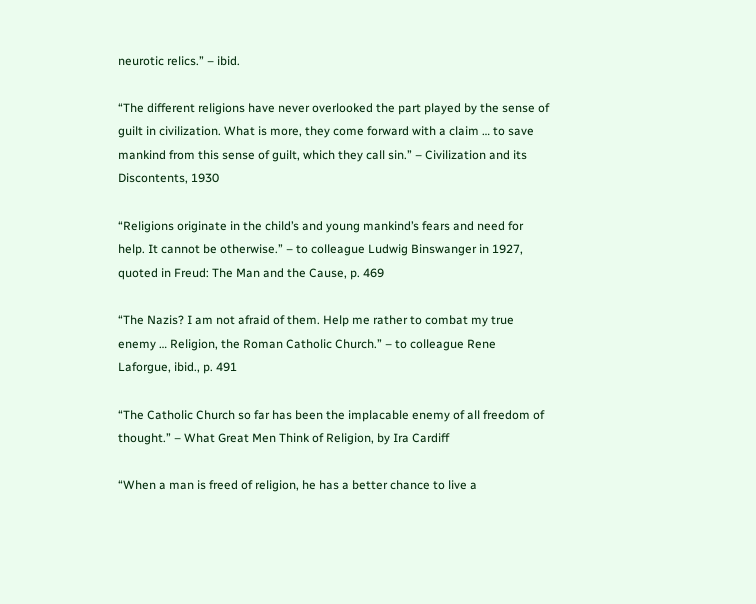neurotic relics.” – ibid.

“The different religions have never overlooked the part played by the sense of guilt in civilization. What is more, they come forward with a claim … to save mankind from this sense of guilt, which they call sin.” – Civilization and its Discontents, 1930

“Religions originate in the child’s and young mankind’s fears and need for help. It cannot be otherwise.” – to colleague Ludwig Binswanger in 1927, quoted in Freud: The Man and the Cause, p. 469

“The Nazis? I am not afraid of them. Help me rather to combat my true enemy … Religion, the Roman Catholic Church.” – to colleague Rene Laforgue, ibid., p. 491

“The Catholic Church so far has been the implacable enemy of all freedom of thought.” – What Great Men Think of Religion, by Ira Cardiff

“When a man is freed of religion, he has a better chance to live a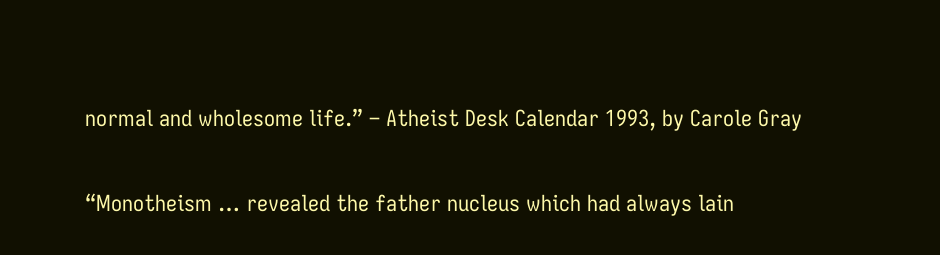normal and wholesome life.” – Atheist Desk Calendar 1993, by Carole Gray

“Monotheism … revealed the father nucleus which had always lain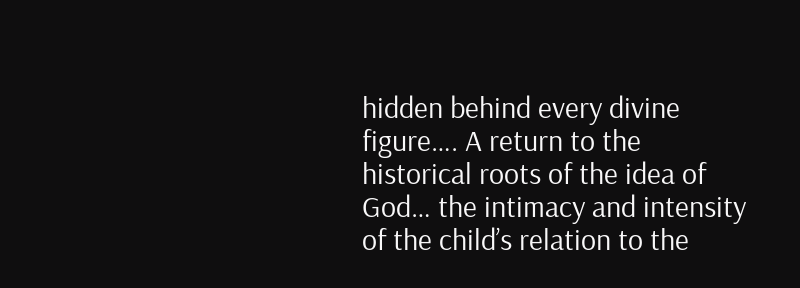hidden behind every divine figure…. A return to the historical roots of the idea of God… the intimacy and intensity of the child’s relation to the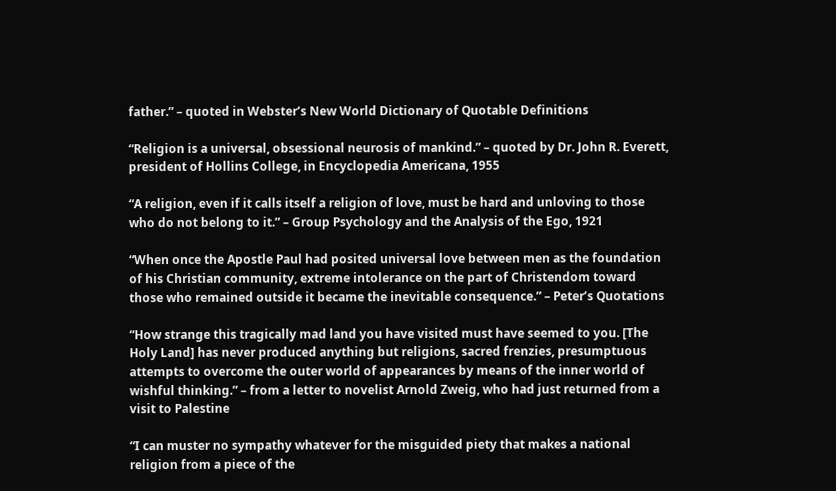father.” – quoted in Webster’s New World Dictionary of Quotable Definitions

“Religion is a universal, obsessional neurosis of mankind.” – quoted by Dr. John R. Everett, president of Hollins College, in Encyclopedia Americana, 1955

“A religion, even if it calls itself a religion of love, must be hard and unloving to those who do not belong to it.” – Group Psychology and the Analysis of the Ego, 1921

“When once the Apostle Paul had posited universal love between men as the foundation of his Christian community, extreme intolerance on the part of Christendom toward those who remained outside it became the inevitable consequence.” – Peter’s Quotations

“How strange this tragically mad land you have visited must have seemed to you. [The Holy Land] has never produced anything but religions, sacred frenzies, presumptuous attempts to overcome the outer world of appearances by means of the inner world of wishful thinking.” – from a letter to novelist Arnold Zweig, who had just returned from a visit to Palestine

“I can muster no sympathy whatever for the misguided piety that makes a national religion from a piece of the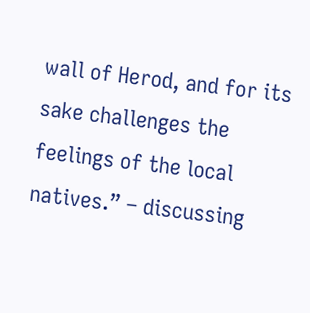wall of Herod, and for its sake challenges the feelings of the local natives.” – discussing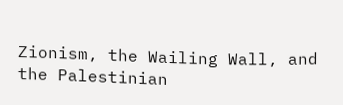Zionism, the Wailing Wall, and the Palestinian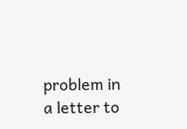problem in a letter to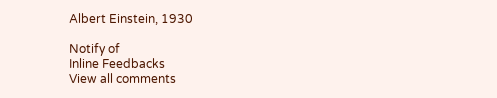Albert Einstein, 1930

Notify of
Inline Feedbacks
View all comments